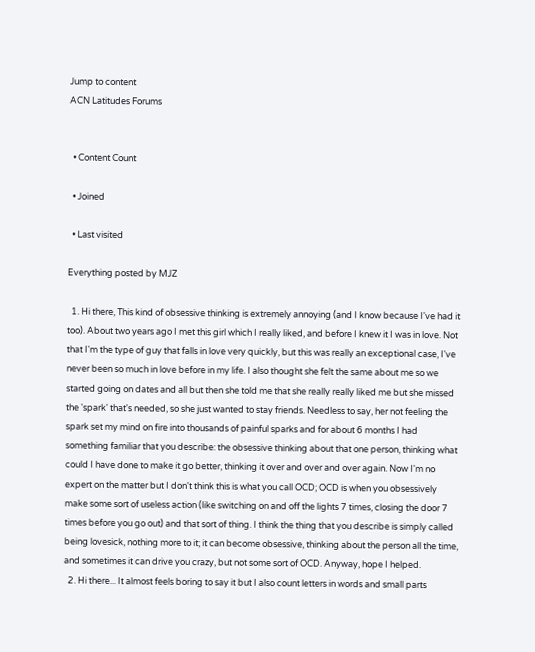Jump to content
ACN Latitudes Forums


  • Content Count

  • Joined

  • Last visited

Everything posted by MJZ

  1. Hi there, This kind of obsessive thinking is extremely annoying (and I know because I've had it too). About two years ago I met this girl which I really liked, and before I knew it I was in love. Not that I'm the type of guy that falls in love very quickly, but this was really an exceptional case, I've never been so much in love before in my life. I also thought she felt the same about me so we started going on dates and all but then she told me that she really really liked me but she missed the 'spark' that's needed, so she just wanted to stay friends. Needless to say, her not feeling the spark set my mind on fire into thousands of painful sparks and for about 6 months I had something familiar that you describe: the obsessive thinking about that one person, thinking what could I have done to make it go better, thinking it over and over and over again. Now I'm no expert on the matter but I don't think this is what you call OCD; OCD is when you obsessively make some sort of useless action (like switching on and off the lights 7 times, closing the door 7 times before you go out) and that sort of thing. I think the thing that you describe is simply called being lovesick, nothing more to it; it can become obsessive, thinking about the person all the time, and sometimes it can drive you crazy, but not some sort of OCD. Anyway, hope I helped.
  2. Hi there... It almost feels boring to say it but I also count letters in words and small parts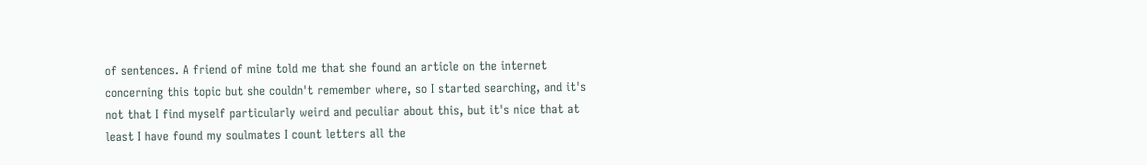of sentences. A friend of mine told me that she found an article on the internet concerning this topic but she couldn't remember where, so I started searching, and it's not that I find myself particularly weird and peculiar about this, but it's nice that at least I have found my soulmates I count letters all the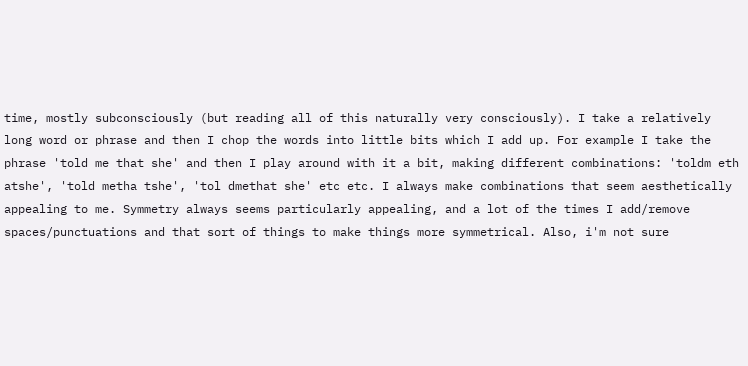time, mostly subconsciously (but reading all of this naturally very consciously). I take a relatively long word or phrase and then I chop the words into little bits which I add up. For example I take the phrase 'told me that she' and then I play around with it a bit, making different combinations: 'toldm eth atshe', 'told metha tshe', 'tol dmethat she' etc etc. I always make combinations that seem aesthetically appealing to me. Symmetry always seems particularly appealing, and a lot of the times I add/remove spaces/punctuations and that sort of things to make things more symmetrical. Also, i'm not sure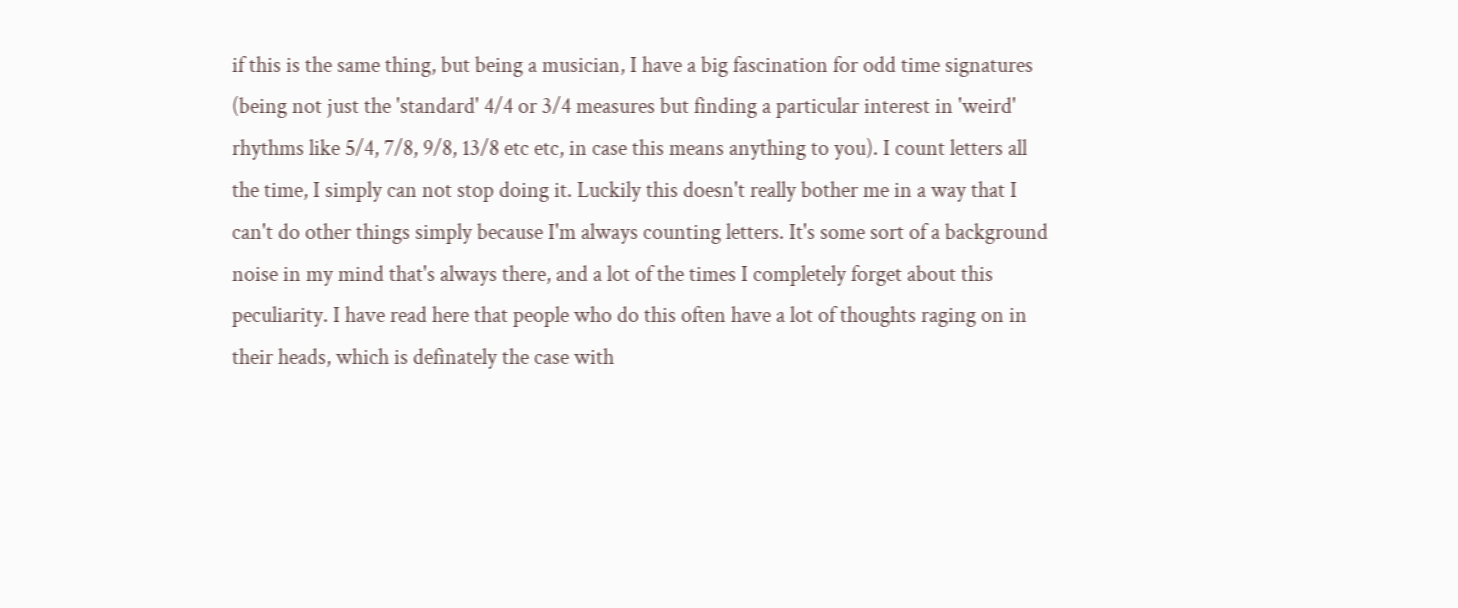if this is the same thing, but being a musician, I have a big fascination for odd time signatures (being not just the 'standard' 4/4 or 3/4 measures but finding a particular interest in 'weird' rhythms like 5/4, 7/8, 9/8, 13/8 etc etc, in case this means anything to you). I count letters all the time, I simply can not stop doing it. Luckily this doesn't really bother me in a way that I can't do other things simply because I'm always counting letters. It's some sort of a background noise in my mind that's always there, and a lot of the times I completely forget about this peculiarity. I have read here that people who do this often have a lot of thoughts raging on in their heads, which is definately the case with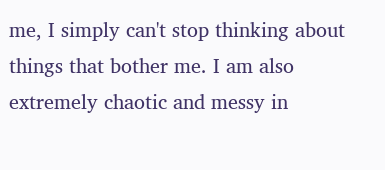me, I simply can't stop thinking about things that bother me. I am also extremely chaotic and messy in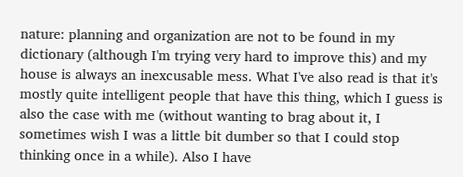nature: planning and organization are not to be found in my dictionary (although I'm trying very hard to improve this) and my house is always an inexcusable mess. What I've also read is that it's mostly quite intelligent people that have this thing, which I guess is also the case with me (without wanting to brag about it, I sometimes wish I was a little bit dumber so that I could stop thinking once in a while). Also I have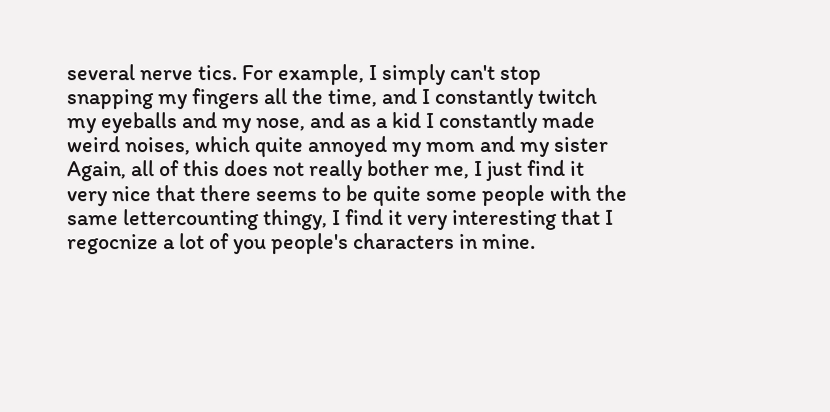several nerve tics. For example, I simply can't stop snapping my fingers all the time, and I constantly twitch my eyeballs and my nose, and as a kid I constantly made weird noises, which quite annoyed my mom and my sister Again, all of this does not really bother me, I just find it very nice that there seems to be quite some people with the same lettercounting thingy, I find it very interesting that I regocnize a lot of you people's characters in mine.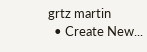grtz martin
  • Create New...